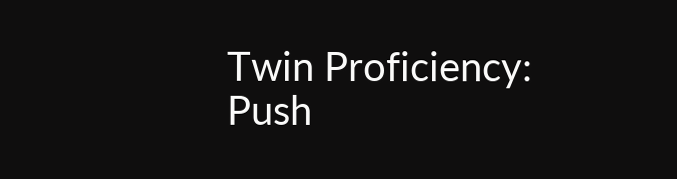Twin Proficiency: Push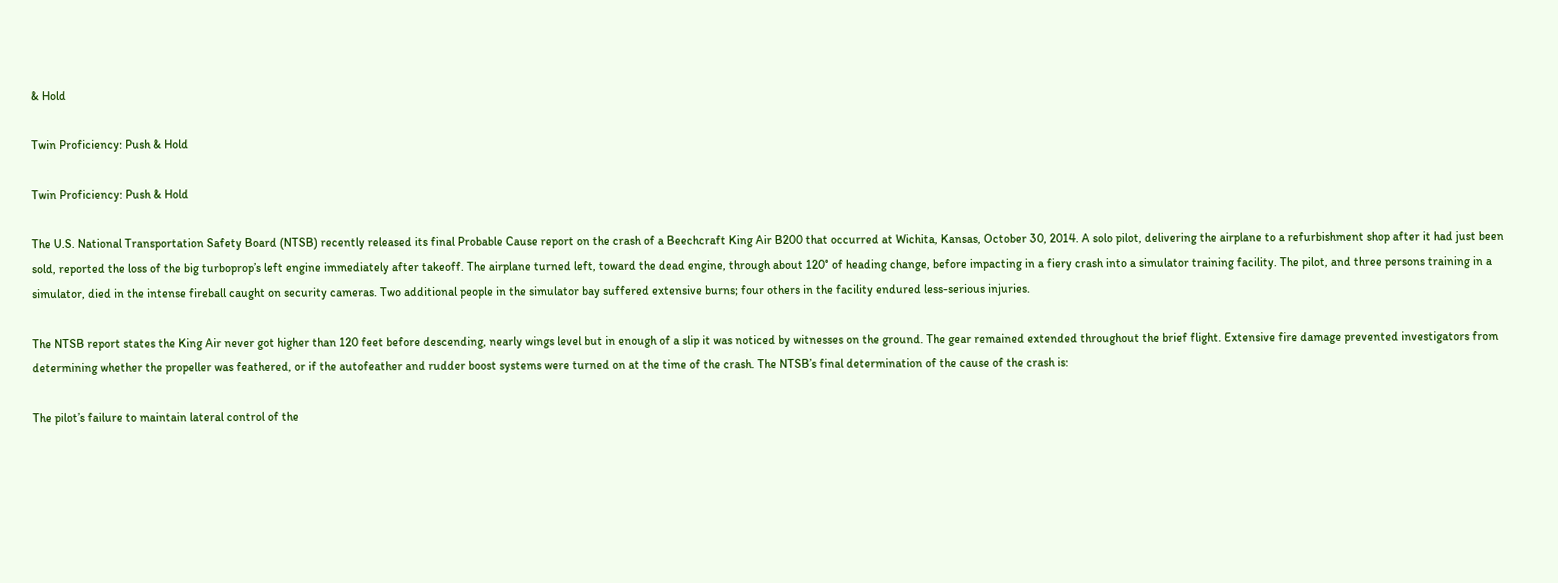& Hold

Twin Proficiency: Push & Hold

Twin Proficiency: Push & Hold

The U.S. National Transportation Safety Board (NTSB) recently released its final Probable Cause report on the crash of a Beechcraft King Air B200 that occurred at Wichita, Kansas, October 30, 2014. A solo pilot, delivering the airplane to a refurbishment shop after it had just been sold, reported the loss of the big turboprop’s left engine immediately after takeoff. The airplane turned left, toward the dead engine, through about 120° of heading change, before impacting in a fiery crash into a simulator training facility. The pilot, and three persons training in a simulator, died in the intense fireball caught on security cameras. Two additional people in the simulator bay suffered extensive burns; four others in the facility endured less-serious injuries.

The NTSB report states the King Air never got higher than 120 feet before descending, nearly wings level but in enough of a slip it was noticed by witnesses on the ground. The gear remained extended throughout the brief flight. Extensive fire damage prevented investigators from determining whether the propeller was feathered, or if the autofeather and rudder boost systems were turned on at the time of the crash. The NTSB’s final determination of the cause of the crash is:

The pilot’s failure to maintain lateral control of the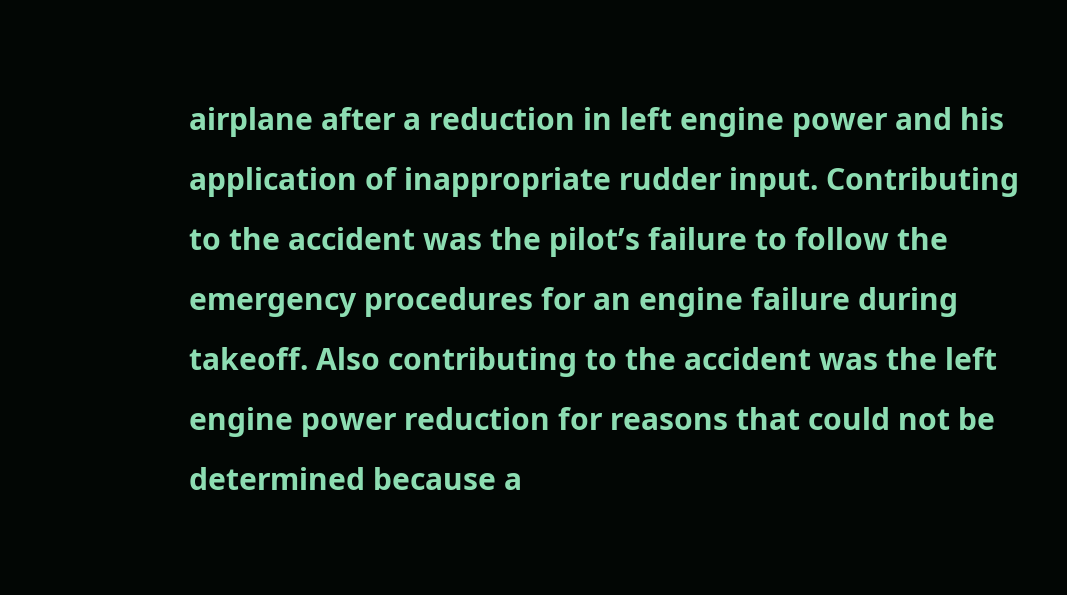airplane after a reduction in left engine power and his application of inappropriate rudder input. Contributing to the accident was the pilot’s failure to follow the emergency procedures for an engine failure during takeoff. Also contributing to the accident was the left engine power reduction for reasons that could not be determined because a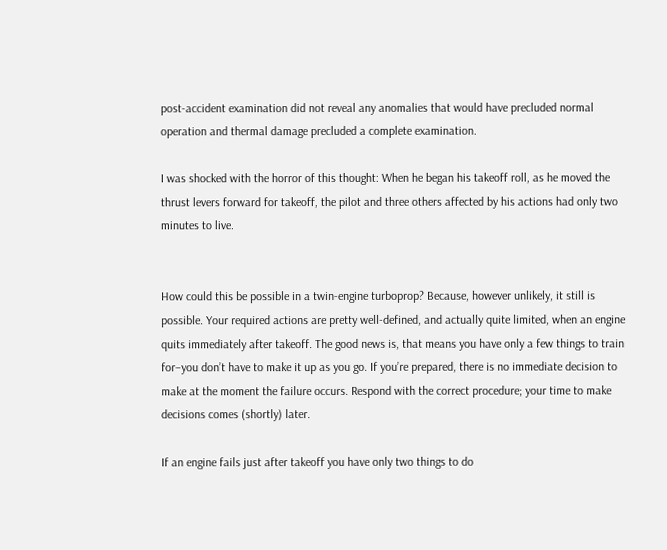post-accident examination did not reveal any anomalies that would have precluded normal operation and thermal damage precluded a complete examination.

I was shocked with the horror of this thought: When he began his takeoff roll, as he moved the thrust levers forward for takeoff, the pilot and three others affected by his actions had only two minutes to live.


How could this be possible in a twin-engine turboprop? Because, however unlikely, it still is possible. Your required actions are pretty well-defined, and actually quite limited, when an engine quits immediately after takeoff. The good news is, that means you have only a few things to train for–you don’t have to make it up as you go. If you’re prepared, there is no immediate decision to make at the moment the failure occurs. Respond with the correct procedure; your time to make decisions comes (shortly) later.

If an engine fails just after takeoff you have only two things to do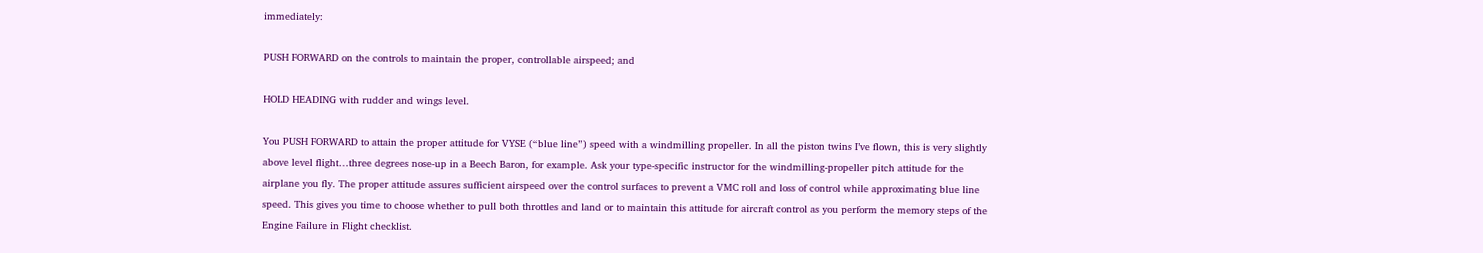immediately:

PUSH FORWARD on the controls to maintain the proper, controllable airspeed; and

HOLD HEADING with rudder and wings level.

You PUSH FORWARD to attain the proper attitude for VYSE (“blue line”) speed with a windmilling propeller. In all the piston twins I’ve flown, this is very slightly above level flight…three degrees nose-up in a Beech Baron, for example. Ask your type-specific instructor for the windmilling-propeller pitch attitude for the airplane you fly. The proper attitude assures sufficient airspeed over the control surfaces to prevent a VMC roll and loss of control while approximating blue line speed. This gives you time to choose whether to pull both throttles and land or to maintain this attitude for aircraft control as you perform the memory steps of the Engine Failure in Flight checklist.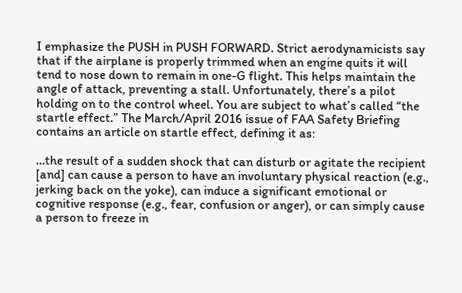I emphasize the PUSH in PUSH FORWARD. Strict aerodynamicists say that if the airplane is properly trimmed when an engine quits it will tend to nose down to remain in one-G flight. This helps maintain the angle of attack, preventing a stall. Unfortunately, there’s a pilot holding on to the control wheel. You are subject to what’s called “the startle effect.” The March/April 2016 issue of FAA Safety Briefing contains an article on startle effect, defining it as:

…the result of a sudden shock that can disturb or agitate the recipient [and] can cause a person to have an involuntary physical reaction (e.g., jerking back on the yoke), can induce a significant emotional or cognitive response (e.g., fear, confusion or anger), or can simply cause a person to freeze in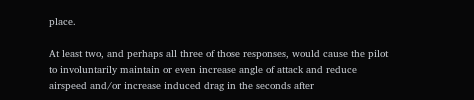place.

At least two, and perhaps all three of those responses, would cause the pilot to involuntarily maintain or even increase angle of attack and reduce airspeed and/or increase induced drag in the seconds after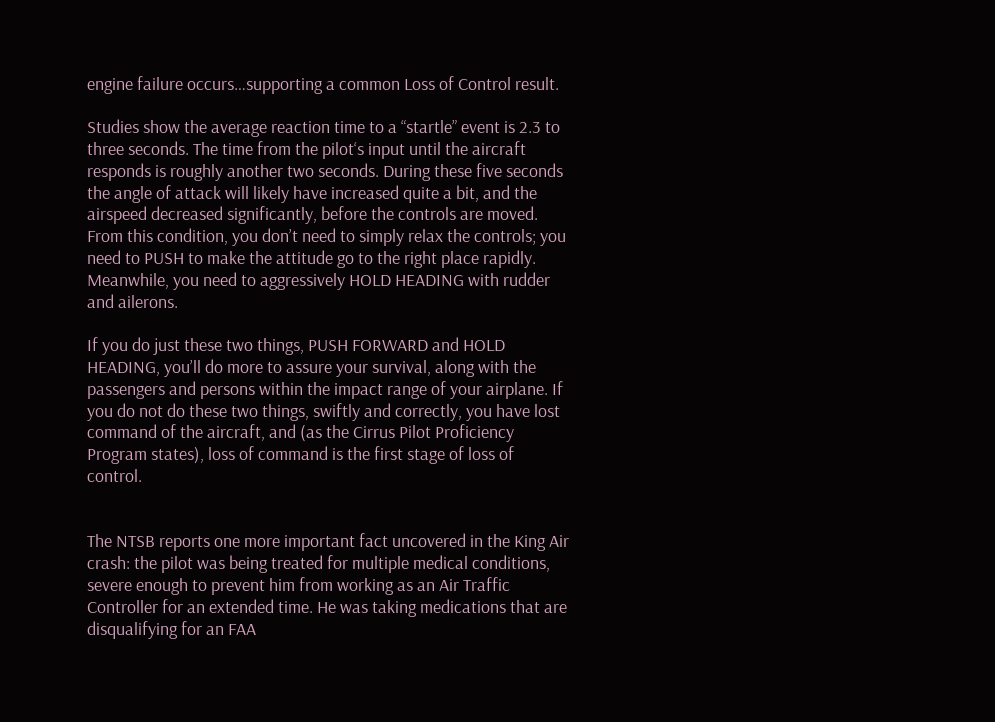engine failure occurs…supporting a common Loss of Control result.

Studies show the average reaction time to a “startle” event is 2.3 to three seconds. The time from the pilot‘s input until the aircraft responds is roughly another two seconds. During these five seconds the angle of attack will likely have increased quite a bit, and the airspeed decreased significantly, before the controls are moved. From this condition, you don’t need to simply relax the controls; you need to PUSH to make the attitude go to the right place rapidly. Meanwhile, you need to aggressively HOLD HEADING with rudder and ailerons.

If you do just these two things, PUSH FORWARD and HOLD HEADING, you’ll do more to assure your survival, along with the passengers and persons within the impact range of your airplane. If you do not do these two things, swiftly and correctly, you have lost command of the aircraft, and (as the Cirrus Pilot Proficiency Program states), loss of command is the first stage of loss of control.


The NTSB reports one more important fact uncovered in the King Air crash: the pilot was being treated for multiple medical conditions, severe enough to prevent him from working as an Air Traffic Controller for an extended time. He was taking medications that are disqualifying for an FAA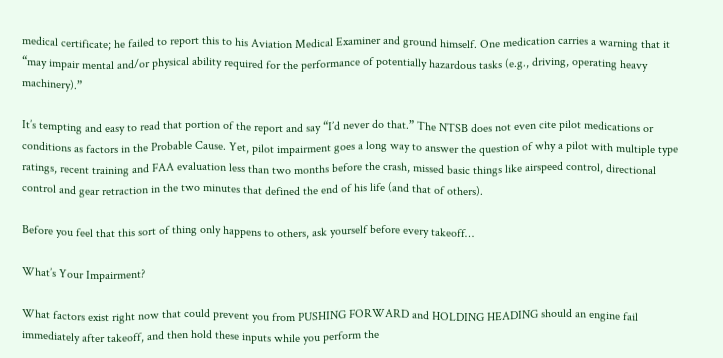medical certificate; he failed to report this to his Aviation Medical Examiner and ground himself. One medication carries a warning that it “may impair mental and/or physical ability required for the performance of potentially hazardous tasks (e.g., driving, operating heavy machinery).”

It’s tempting and easy to read that portion of the report and say “I’d never do that.” The NTSB does not even cite pilot medications or conditions as factors in the Probable Cause. Yet, pilot impairment goes a long way to answer the question of why a pilot with multiple type ratings, recent training and FAA evaluation less than two months before the crash, missed basic things like airspeed control, directional control and gear retraction in the two minutes that defined the end of his life (and that of others).

Before you feel that this sort of thing only happens to others, ask yourself before every takeoff…

What’s Your Impairment?

What factors exist right now that could prevent you from PUSHING FORWARD and HOLDING HEADING should an engine fail immediately after takeoff, and then hold these inputs while you perform the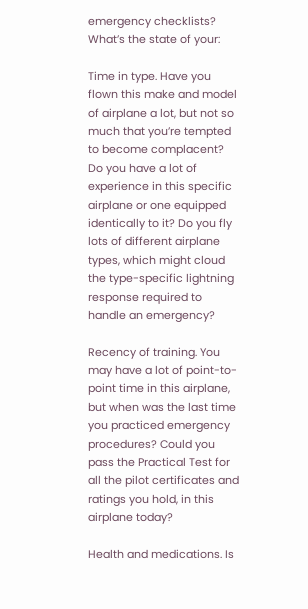emergency checklists? What’s the state of your:

Time in type. Have you flown this make and model of airplane a lot, but not so much that you’re tempted to become complacent? Do you have a lot of experience in this specific airplane or one equipped identically to it? Do you fly lots of different airplane types, which might cloud the type-specific lightning response required to handle an emergency?

Recency of training. You may have a lot of point-to-point time in this airplane, but when was the last time you practiced emergency procedures? Could you pass the Practical Test for all the pilot certificates and ratings you hold, in this airplane today?

Health and medications. Is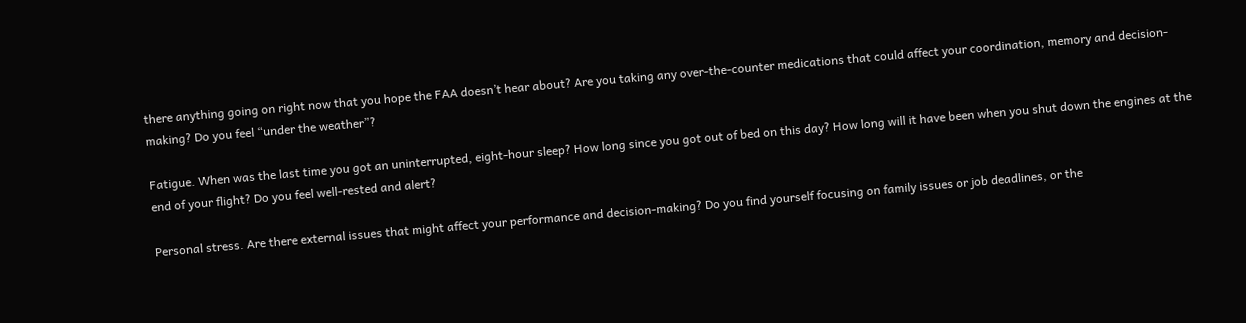there anything going on right now that you hope the FAA doesn’t hear about? Are you taking any over-the-counter medications that could affect your coordination, memory and decision-making? Do you feel “under the weather”?

Fatigue. When was the last time you got an uninterrupted, eight-hour sleep? How long since you got out of bed on this day? How long will it have been when you shut down the engines at the end of your flight? Do you feel well-rested and alert?

Personal stress. Are there external issues that might affect your performance and decision-making? Do you find yourself focusing on family issues or job deadlines, or the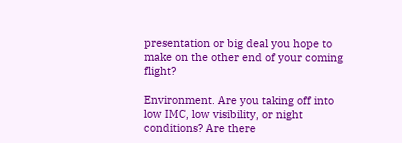presentation or big deal you hope to make on the other end of your coming flight?

Environment. Are you taking off into low IMC, low visibility, or night conditions? Are there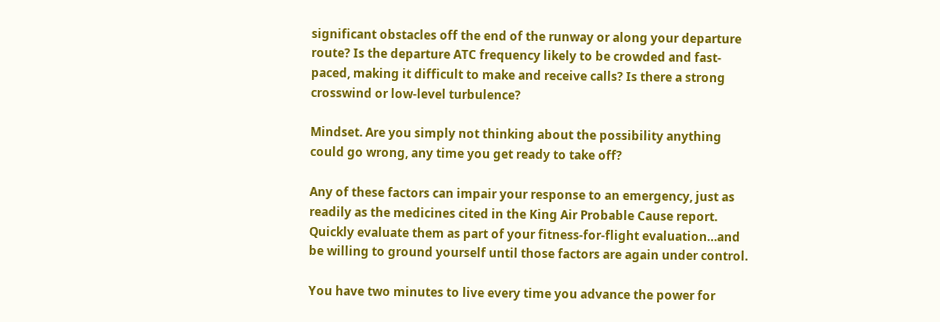significant obstacles off the end of the runway or along your departure route? Is the departure ATC frequency likely to be crowded and fast-paced, making it difficult to make and receive calls? Is there a strong crosswind or low-level turbulence?

Mindset. Are you simply not thinking about the possibility anything could go wrong, any time you get ready to take off?

Any of these factors can impair your response to an emergency, just as readily as the medicines cited in the King Air Probable Cause report. Quickly evaluate them as part of your fitness-for-flight evaluation…and be willing to ground yourself until those factors are again under control.

You have two minutes to live every time you advance the power for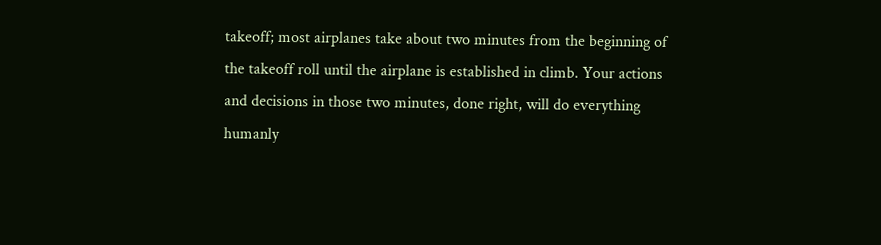takeoff; most airplanes take about two minutes from the beginning of the takeoff roll until the airplane is established in climb. Your actions and decisions in those two minutes, done right, will do everything humanly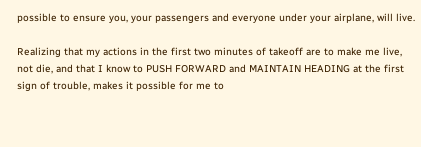possible to ensure you, your passengers and everyone under your airplane, will live.

Realizing that my actions in the first two minutes of takeoff are to make me live, not die, and that I know to PUSH FORWARD and MAINTAIN HEADING at the first sign of trouble, makes it possible for me to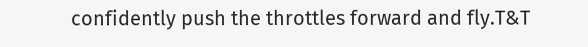confidently push the throttles forward and fly.T&T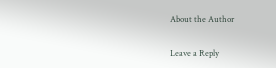About the Author

Leave a Reply